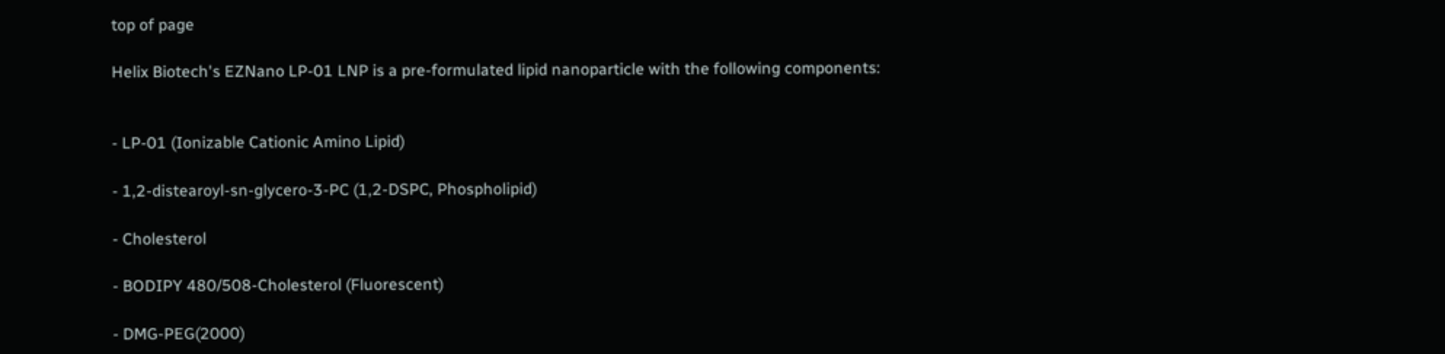top of page

Helix Biotech's EZNano LP-01 LNP is a pre-formulated lipid nanoparticle with the following components:


- LP-01 (Ionizable Cationic Amino Lipid)

- 1,2-distearoyl-sn-glycero-3-PC (1,2-DSPC, Phospholipid)

- Cholesterol

- BODIPY 480/508-Cholesterol (Fluorescent)

- DMG-PEG(2000)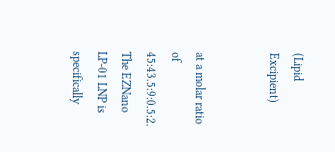(Lipid Excipient)


at a molar ratio of 45:43.5:9:0.5:2. The EZNano LP-01 LNP is specifically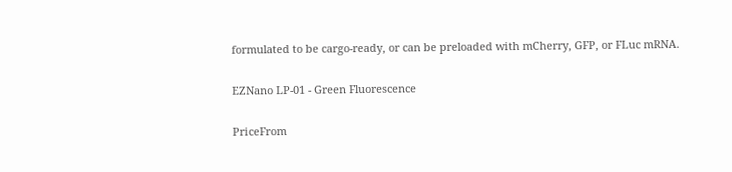formulated to be cargo-ready, or can be preloaded with mCherry, GFP, or FLuc mRNA.

EZNano LP-01 - Green Fluorescence

PriceFrom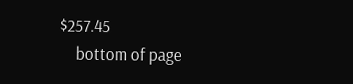$257.45
    bottom of page